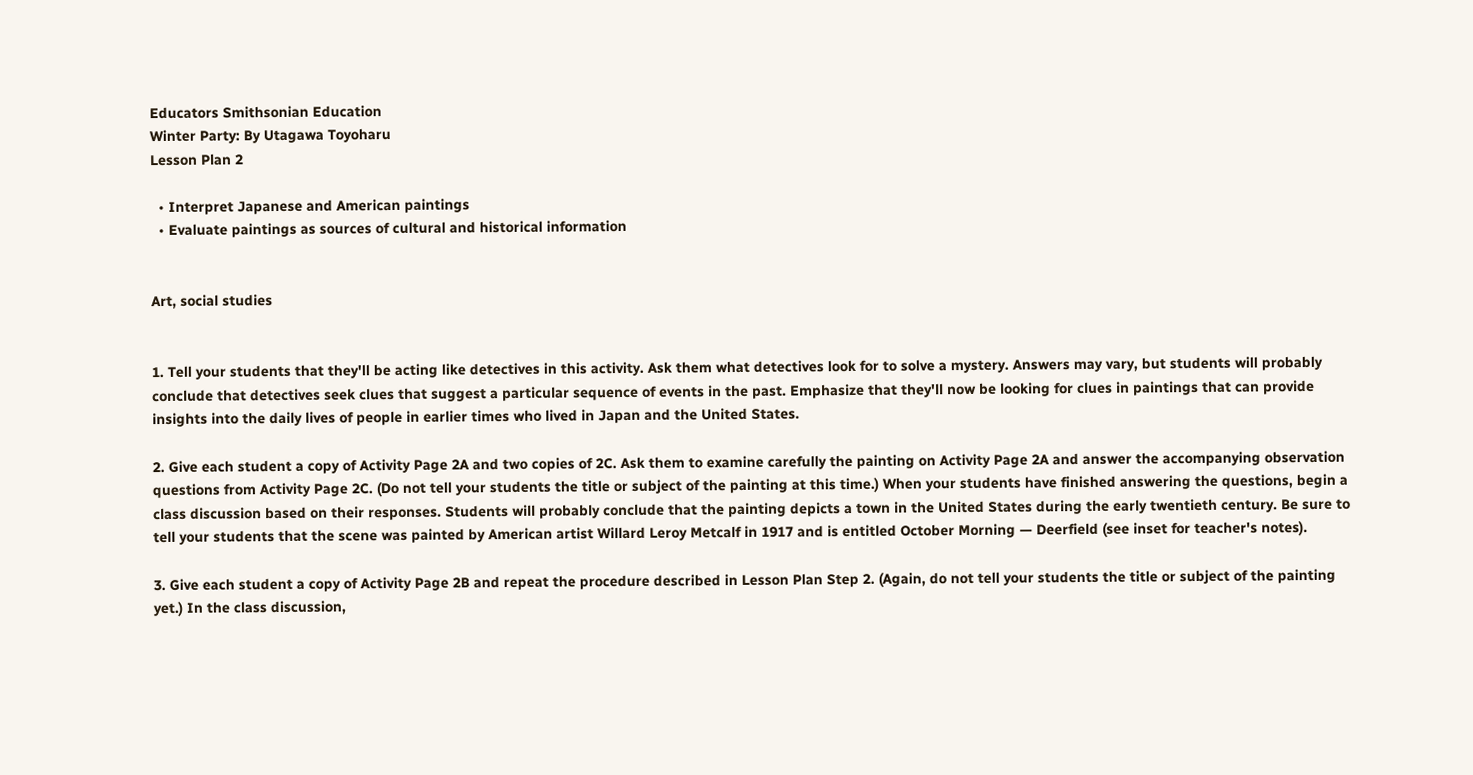Educators Smithsonian Education
Winter Party: By Utagawa Toyoharu
Lesson Plan 2

  • Interpret Japanese and American paintings
  • Evaluate paintings as sources of cultural and historical information


Art, social studies


1. Tell your students that they'll be acting like detectives in this activity. Ask them what detectives look for to solve a mystery. Answers may vary, but students will probably conclude that detectives seek clues that suggest a particular sequence of events in the past. Emphasize that they'll now be looking for clues in paintings that can provide insights into the daily lives of people in earlier times who lived in Japan and the United States.

2. Give each student a copy of Activity Page 2A and two copies of 2C. Ask them to examine carefully the painting on Activity Page 2A and answer the accompanying observation questions from Activity Page 2C. (Do not tell your students the title or subject of the painting at this time.) When your students have finished answering the questions, begin a class discussion based on their responses. Students will probably conclude that the painting depicts a town in the United States during the early twentieth century. Be sure to tell your students that the scene was painted by American artist Willard Leroy Metcalf in 1917 and is entitled October Morning — Deerfield (see inset for teacher's notes).

3. Give each student a copy of Activity Page 2B and repeat the procedure described in Lesson Plan Step 2. (Again, do not tell your students the title or subject of the painting yet.) In the class discussion,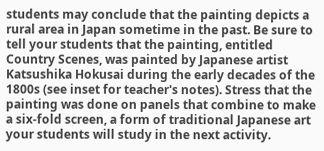students may conclude that the painting depicts a rural area in Japan sometime in the past. Be sure to tell your students that the painting, entitled Country Scenes, was painted by Japanese artist Katsushika Hokusai during the early decades of the 1800s (see inset for teacher's notes). Stress that the painting was done on panels that combine to make a six-fold screen, a form of traditional Japanese art your students will study in the next activity.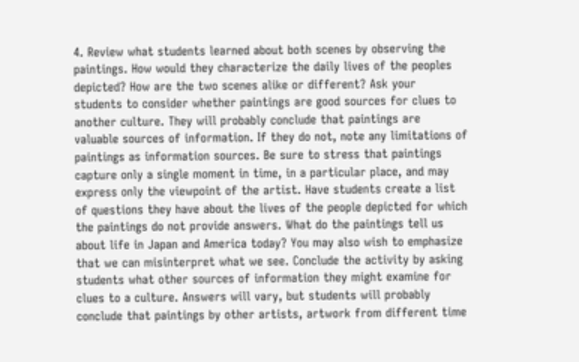4. Review what students learned about both scenes by observing the paintings. How would they characterize the daily lives of the peoples depicted? How are the two scenes alike or different? Ask your students to consider whether paintings are good sources for clues to another culture. They will probably conclude that paintings are valuable sources of information. If they do not, note any limitations of paintings as information sources. Be sure to stress that paintings capture only a single moment in time, in a particular place, and may express only the viewpoint of the artist. Have students create a list of questions they have about the lives of the people depicted for which the paintings do not provide answers. What do the paintings tell us about life in Japan and America today? You may also wish to emphasize that we can misinterpret what we see. Conclude the activity by asking students what other sources of information they might examine for clues to a culture. Answers will vary, but students will probably conclude that paintings by other artists, artwork from different time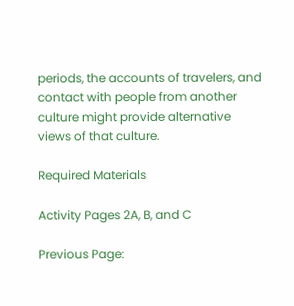periods, the accounts of travelers, and contact with people from another culture might provide alternative views of that culture.

Required Materials

Activity Pages 2A, B, and C

Previous Page: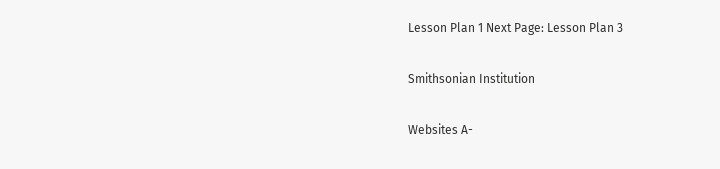Lesson Plan 1 Next Page: Lesson Plan 3

Smithsonian Institution

Websites A-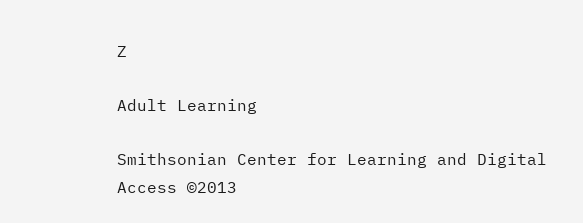Z

Adult Learning

Smithsonian Center for Learning and Digital Access ©2013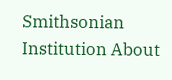Smithsonian Institution About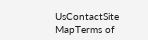UsContactSite MapTerms of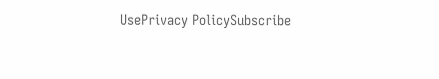UsePrivacy PolicySubscribe